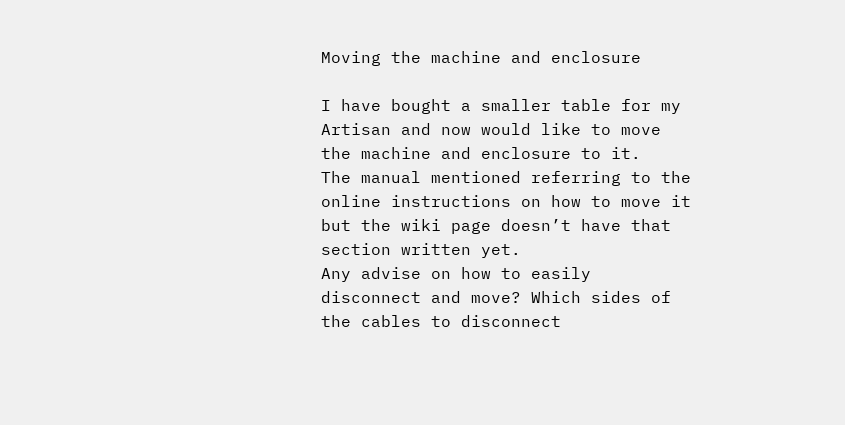Moving the machine and enclosure

I have bought a smaller table for my Artisan and now would like to move the machine and enclosure to it.
The manual mentioned referring to the online instructions on how to move it but the wiki page doesn’t have that section written yet.
Any advise on how to easily disconnect and move? Which sides of the cables to disconnect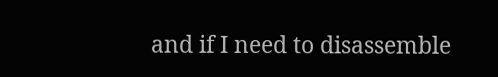and if I need to disassemble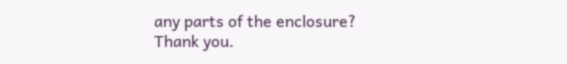any parts of the enclosure?
Thank you.